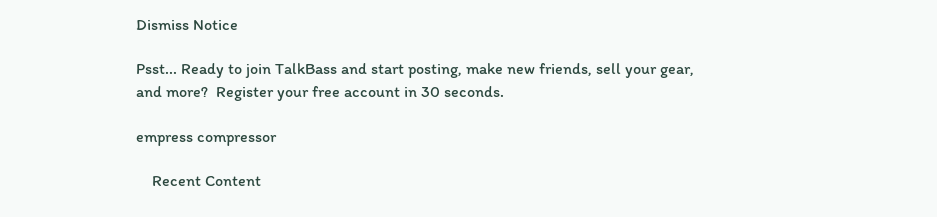Dismiss Notice

Psst... Ready to join TalkBass and start posting, make new friends, sell your gear, and more?  Register your free account in 30 seconds.

empress compressor

    Recent Content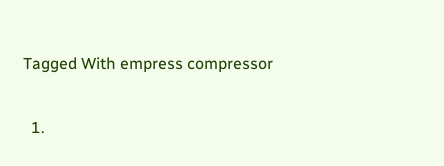Tagged With empress compressor

  1.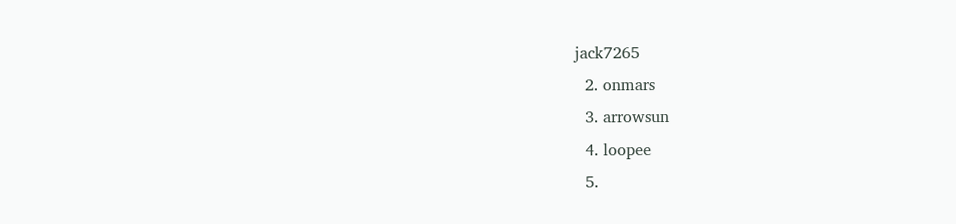jack7265
  2. onmars
  3. arrowsun
  4. loopee
  5.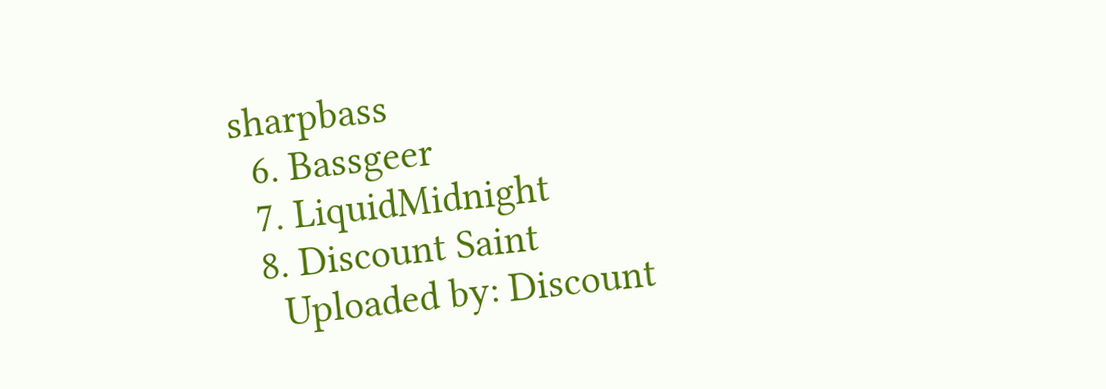sharpbass
  6. Bassgeer
  7. LiquidMidnight
  8. Discount Saint
    Uploaded by: Discount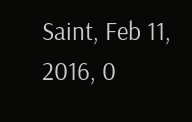Saint, Feb 11, 2016, 0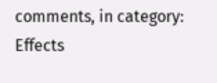comments, in category: Effects